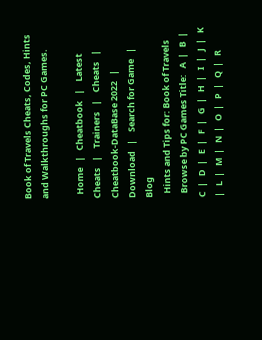Book of Travels Cheats, Codes, Hints and Walkthroughs for PC Games.

  Home   |   Cheatbook   |    Latest Cheats   |    Trainers   |    Cheats   |    Cheatbook-DataBase 2022   |    Download   |    Search for Game   |    Blog
  Hints and Tips for: Book of Travels
  Browse by PC Games Title:   A  |   B  |   C  |   D  |   E  |   F  |   G  |   H  |   I  |   J  |   K  |   L  |   M  |   N  |   O  |   P  |   Q  |   R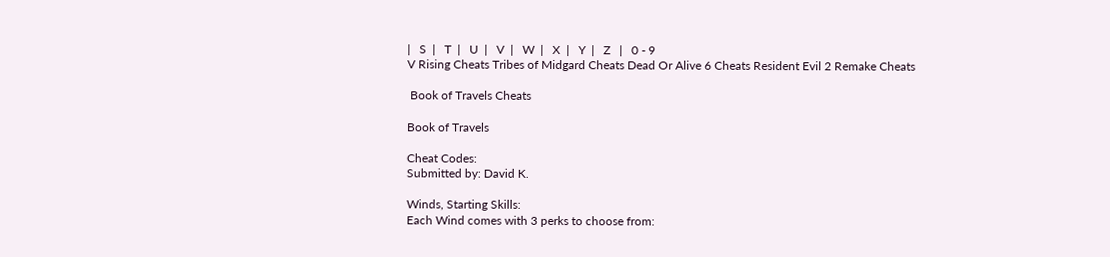|   S  |   T  |   U  |   V  |   W  |   X  |   Y  |   Z   |   0 - 9
V Rising Cheats Tribes of Midgard Cheats Dead Or Alive 6 Cheats Resident Evil 2 Remake Cheats

 Book of Travels Cheats

Book of Travels

Cheat Codes:
Submitted by: David K.

Winds, Starting Skills:
Each Wind comes with 3 perks to choose from: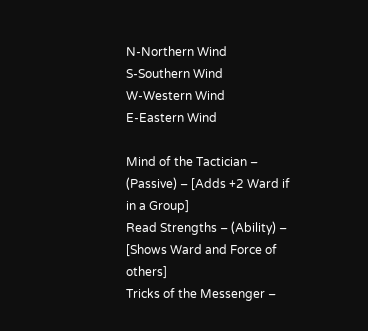N-Northern Wind
S-Southern Wind
W-Western Wind
E-Eastern Wind

Mind of the Tactician – (Passive) – [Adds +2 Ward if in a Group]
Read Strengths – (Ability) – [Shows Ward and Force of others]
Tricks of the Messenger –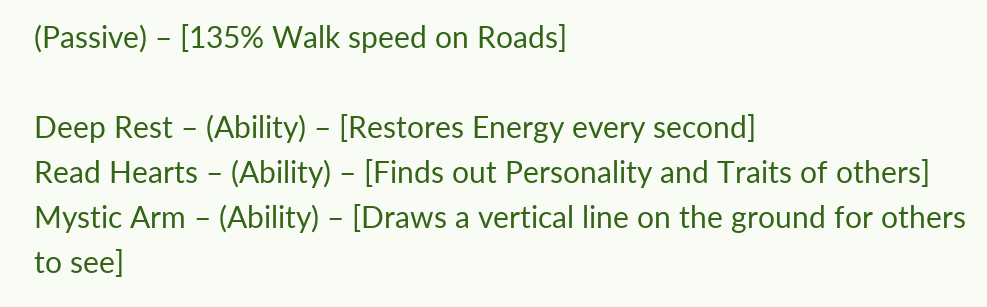(Passive) – [135% Walk speed on Roads]

Deep Rest – (Ability) – [Restores Energy every second]
Read Hearts – (Ability) – [Finds out Personality and Traits of others]
Mystic Arm – (Ability) – [Draws a vertical line on the ground for others to see]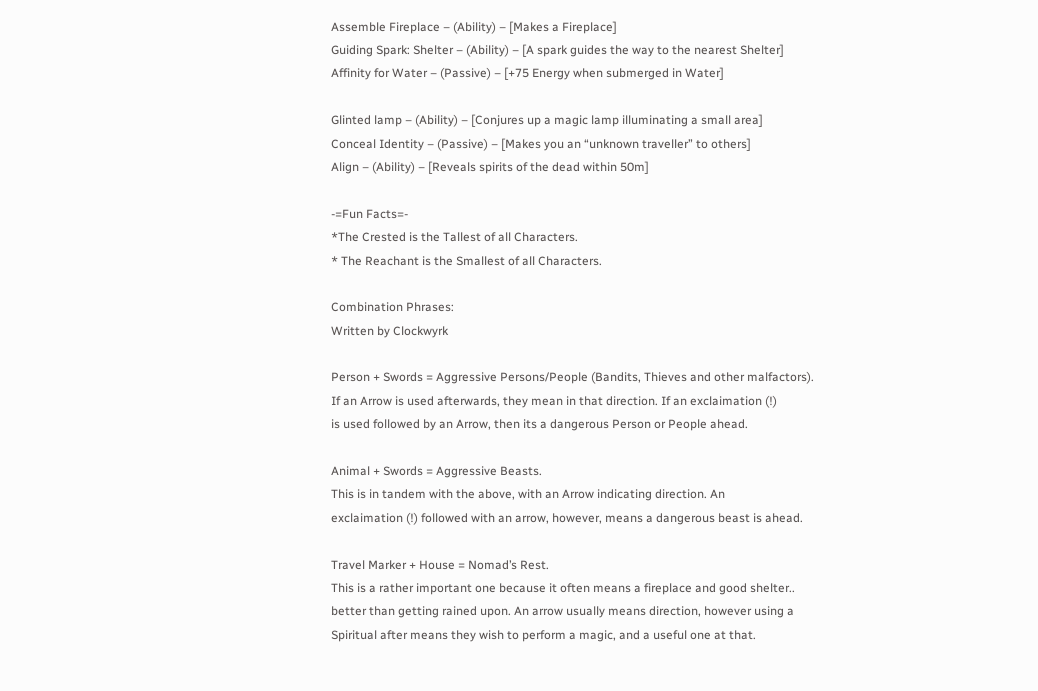Assemble Fireplace – (Ability) – [Makes a Fireplace]
Guiding Spark: Shelter – (Ability) – [A spark guides the way to the nearest Shelter]
Affinity for Water – (Passive) – [+75 Energy when submerged in Water]

Glinted lamp – (Ability) – [Conjures up a magic lamp illuminating a small area]
Conceal Identity – (Passive) – [Makes you an “unknown traveller” to others]
Align – (Ability) – [Reveals spirits of the dead within 50m]

-=Fun Facts=-
*The Crested is the Tallest of all Characters.
* The Reachant is the Smallest of all Characters.

Combination Phrases:
Written by Clockwyrk

Person + Swords = Aggressive Persons/People (Bandits, Thieves and other malfactors).
If an Arrow is used afterwards, they mean in that direction. If an exclaimation (!)
is used followed by an Arrow, then its a dangerous Person or People ahead.

Animal + Swords = Aggressive Beasts.
This is in tandem with the above, with an Arrow indicating direction. An
exclaimation (!) followed with an arrow, however, means a dangerous beast is ahead.

Travel Marker + House = Nomad’s Rest.
This is a rather important one because it often means a fireplace and good shelter..
better than getting rained upon. An arrow usually means direction, however using a
Spiritual after means they wish to perform a magic, and a useful one at that.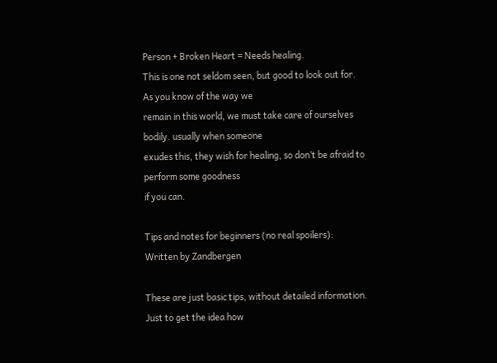Person + Broken Heart = Needs healing.
This is one not seldom seen, but good to look out for. As you know of the way we
remain in this world, we must take care of ourselves bodily. usually when someone
exudes this, they wish for healing, so don’t be afraid to perform some goodness
if you can.

Tips and notes for beginners (no real spoilers):
Written by Zandbergen

These are just basic tips, without detailed information. Just to get the idea how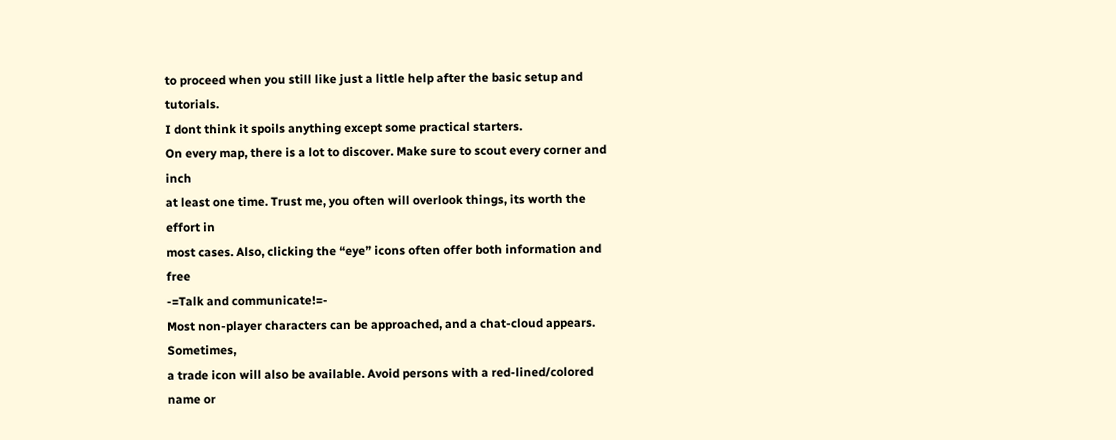to proceed when you still like just a little help after the basic setup and tutorials.
I dont think it spoils anything except some practical starters.
On every map, there is a lot to discover. Make sure to scout every corner and inch
at least one time. Trust me, you often will overlook things, its worth the effort in
most cases. Also, clicking the “eye” icons often offer both information and free
-=Talk and communicate!=-
Most non-player characters can be approached, and a chat-cloud appears. Sometimes,
a trade icon will also be available. Avoid persons with a red-lined/colored name or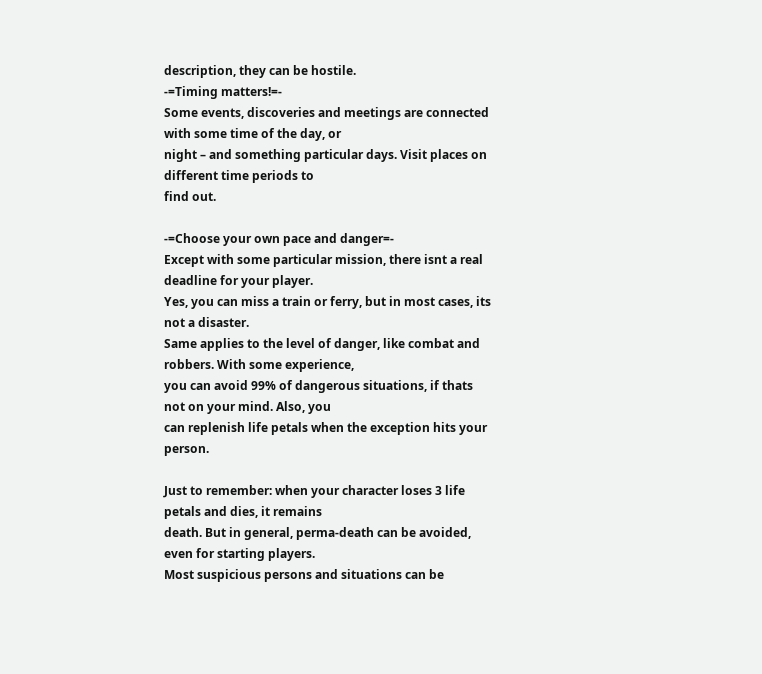description, they can be hostile.
-=Timing matters!=-
Some events, discoveries and meetings are connected with some time of the day, or
night – and something particular days. Visit places on different time periods to
find out.

-=Choose your own pace and danger=-
Except with some particular mission, there isnt a real deadline for your player.
Yes, you can miss a train or ferry, but in most cases, its not a disaster.
Same applies to the level of danger, like combat and robbers. With some experience,
you can avoid 99% of dangerous situations, if thats not on your mind. Also, you
can replenish life petals when the exception hits your person.

Just to remember: when your character loses 3 life petals and dies, it remains
death. But in general, perma-death can be avoided, even for starting players.
Most suspicious persons and situations can be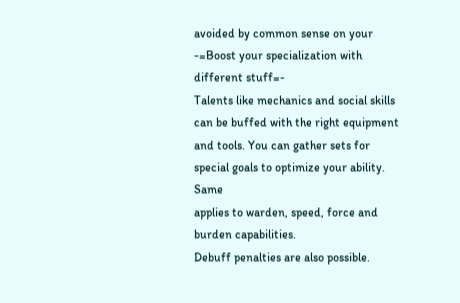avoided by common sense on your
-=Boost your specialization with different stuff=-
Talents like mechanics and social skills can be buffed with the right equipment
and tools. You can gather sets for special goals to optimize your ability. Same
applies to warden, speed, force and burden capabilities.
Debuff penalties are also possible.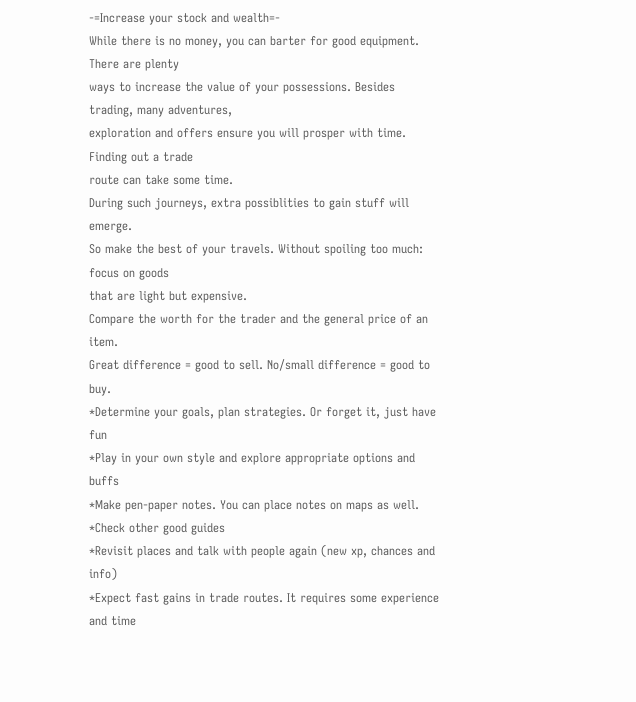-=Increase your stock and wealth=-
While there is no money, you can barter for good equipment. There are plenty
ways to increase the value of your possessions. Besides trading, many adventures,
exploration and offers ensure you will prosper with time. Finding out a trade
route can take some time.
During such journeys, extra possiblities to gain stuff will emerge.
So make the best of your travels. Without spoiling too much: focus on goods
that are light but expensive.
Compare the worth for the trader and the general price of an item.
Great difference = good to sell. No/small difference = good to buy.
*Determine your goals, plan strategies. Or forget it, just have fun
*Play in your own style and explore appropriate options and buffs
*Make pen-paper notes. You can place notes on maps as well.
*Check other good guides
*Revisit places and talk with people again (new xp, chances and info)
*Expect fast gains in trade routes. It requires some experience and time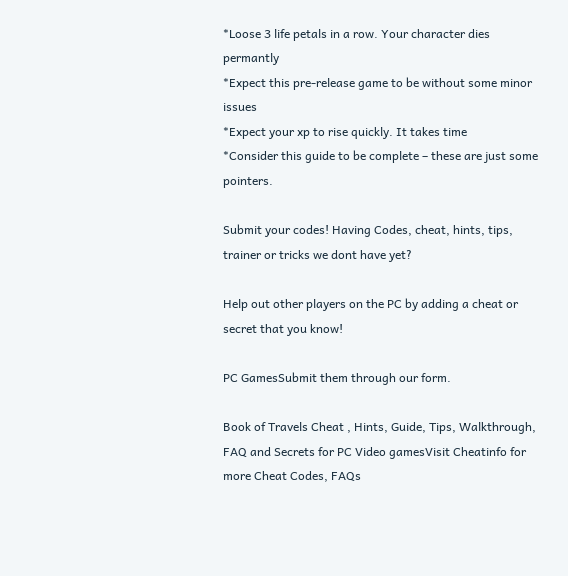*Loose 3 life petals in a row. Your character dies permantly
*Expect this pre-release game to be without some minor issues
*Expect your xp to rise quickly. It takes time
*Consider this guide to be complete – these are just some pointers.

Submit your codes! Having Codes, cheat, hints, tips, trainer or tricks we dont have yet?

Help out other players on the PC by adding a cheat or secret that you know!

PC GamesSubmit them through our form.

Book of Travels Cheat , Hints, Guide, Tips, Walkthrough, FAQ and Secrets for PC Video gamesVisit Cheatinfo for more Cheat Codes, FAQs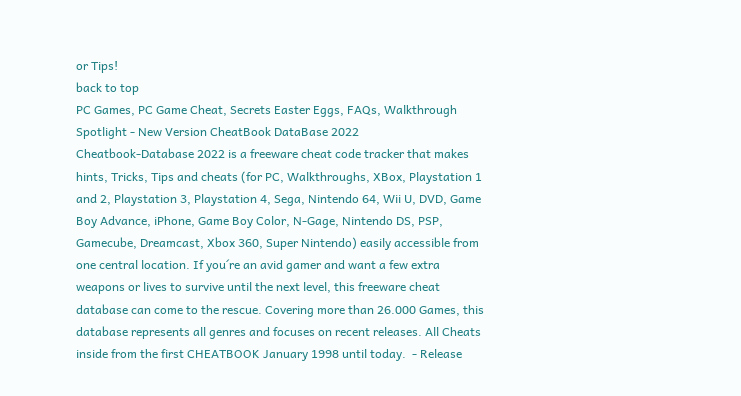or Tips!
back to top
PC Games, PC Game Cheat, Secrets Easter Eggs, FAQs, Walkthrough Spotlight - New Version CheatBook DataBase 2022
Cheatbook-Database 2022 is a freeware cheat code tracker that makes hints, Tricks, Tips and cheats (for PC, Walkthroughs, XBox, Playstation 1 and 2, Playstation 3, Playstation 4, Sega, Nintendo 64, Wii U, DVD, Game Boy Advance, iPhone, Game Boy Color, N-Gage, Nintendo DS, PSP, Gamecube, Dreamcast, Xbox 360, Super Nintendo) easily accessible from one central location. If you´re an avid gamer and want a few extra weapons or lives to survive until the next level, this freeware cheat database can come to the rescue. Covering more than 26.000 Games, this database represents all genres and focuses on recent releases. All Cheats inside from the first CHEATBOOK January 1998 until today.  - Release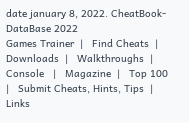date january 8, 2022. CheatBook-DataBase 2022
Games Trainer  |   Find Cheats  |   Downloads  |   Walkthroughs  |   Console   |   Magazine  |   Top 100  |   Submit Cheats, Hints, Tips  |   Links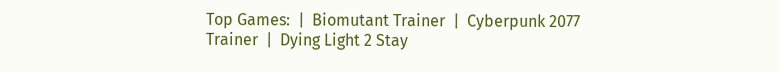Top Games:  |  Biomutant Trainer  |  Cyberpunk 2077 Trainer  |  Dying Light 2 Stay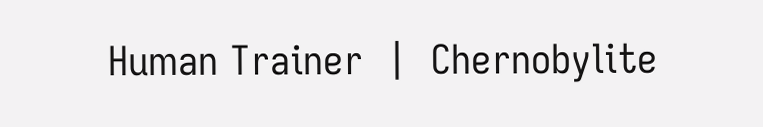Human Trainer  |  Chernobylite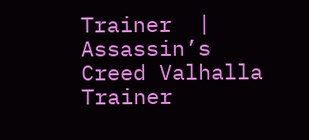Trainer  |  Assassin’s Creed Valhalla Trainer